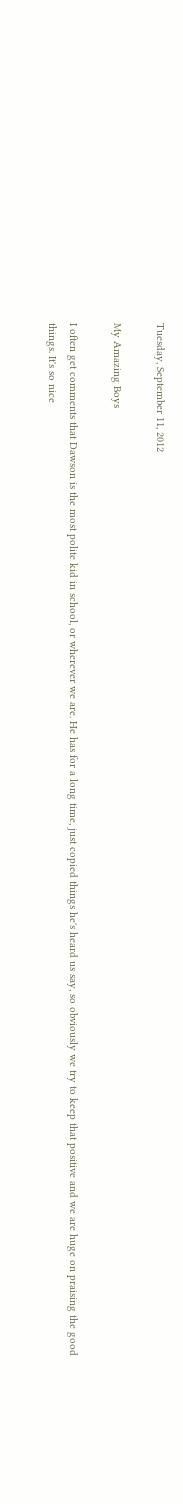Tuesday, September 11, 2012

My Amazing Boys

I often get comments that Dawson is the most polite kid in school, or wherever we are. He has for a long time, just copied things he's heard us say, so obviously we try to keep that positive and we are huge on praising the good things. It's so nice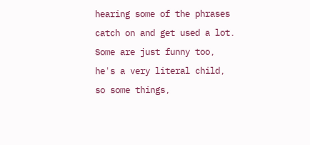hearing some of the phrases catch on and get used a lot. Some are just funny too, he's a very literal child, so some things,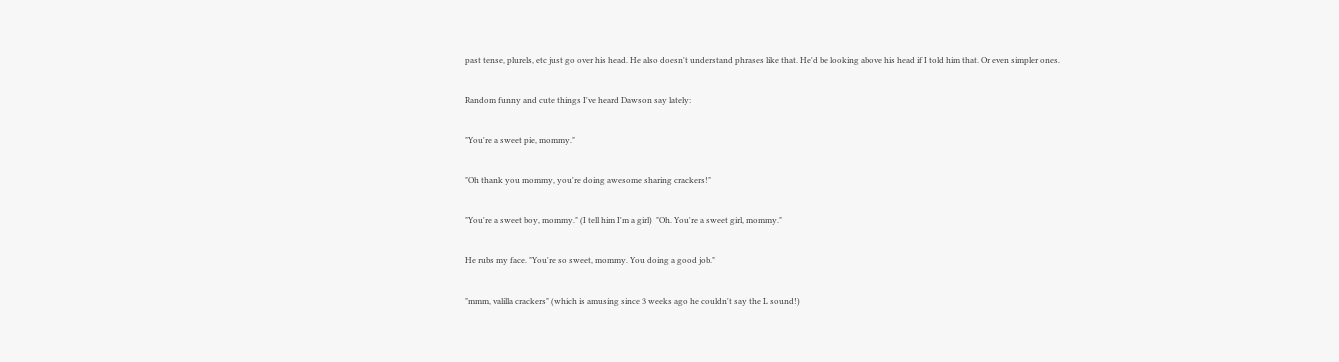past tense, plurels, etc just go over his head. He also doesn't understand phrases like that. He'd be looking above his head if I told him that. Or even simpler ones.

Random funny and cute things I've heard Dawson say lately:

"You're a sweet pie, mommy."

"Oh thank you mommy, you're doing awesome sharing crackers!"

"You're a sweet boy, mommy." (I tell him I'm a girl)  "Oh. You're a sweet girl, mommy."

He rubs my face. "You're so sweet, mommy. You doing a good job."

"mmm, valilla crackers" (which is amusing since 3 weeks ago he couldn't say the L sound!)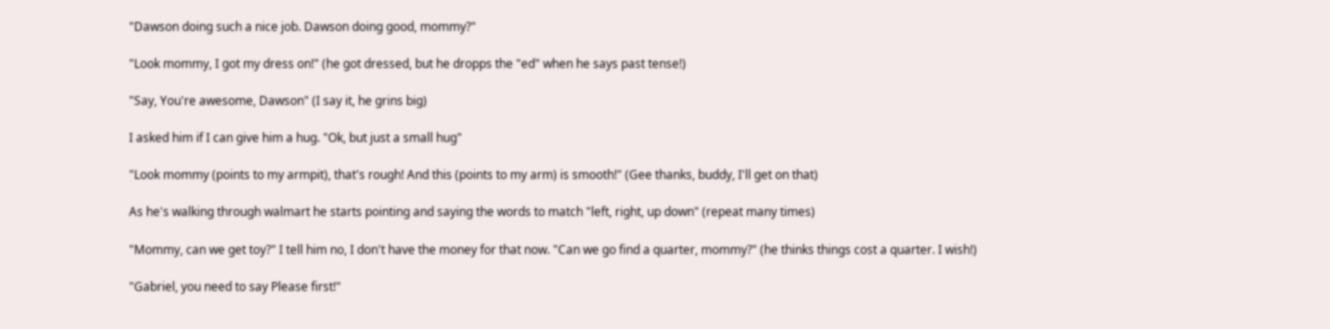"Dawson doing such a nice job. Dawson doing good, mommy?"

"Look mommy, I got my dress on!" (he got dressed, but he dropps the "ed" when he says past tense!)

"Say, You're awesome, Dawson" (I say it, he grins big)

I asked him if I can give him a hug. "Ok, but just a small hug"

"Look mommy (points to my armpit), that's rough! And this (points to my arm) is smooth!" (Gee thanks, buddy, I'll get on that)

As he's walking through walmart he starts pointing and saying the words to match "left, right, up down" (repeat many times)

"Mommy, can we get toy?" I tell him no, I don't have the money for that now. "Can we go find a quarter, mommy?" (he thinks things cost a quarter. I wish!)

"Gabriel, you need to say Please first!"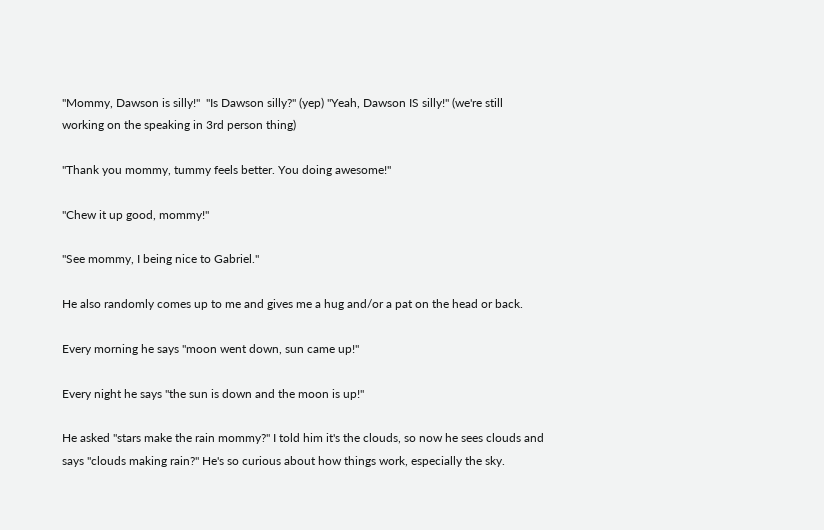"Mommy, Dawson is silly!"  "Is Dawson silly?" (yep) "Yeah, Dawson IS silly!" (we're still working on the speaking in 3rd person thing)

"Thank you mommy, tummy feels better. You doing awesome!"

"Chew it up good, mommy!"

"See mommy, I being nice to Gabriel."

He also randomly comes up to me and gives me a hug and/or a pat on the head or back.

Every morning he says "moon went down, sun came up!"

Every night he says "the sun is down and the moon is up!"

He asked "stars make the rain mommy?" I told him it's the clouds, so now he sees clouds and says "clouds making rain?" He's so curious about how things work, especially the sky.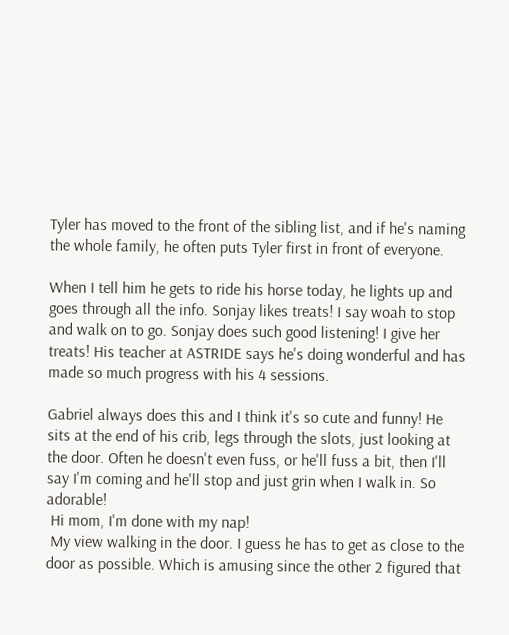Tyler has moved to the front of the sibling list, and if he's naming the whole family, he often puts Tyler first in front of everyone.

When I tell him he gets to ride his horse today, he lights up and goes through all the info. Sonjay likes treats! I say woah to stop and walk on to go. Sonjay does such good listening! I give her treats! His teacher at ASTRIDE says he's doing wonderful and has made so much progress with his 4 sessions.

Gabriel always does this and I think it's so cute and funny! He sits at the end of his crib, legs through the slots, just looking at the door. Often he doesn't even fuss, or he'll fuss a bit, then I'll say I'm coming and he'll stop and just grin when I walk in. So adorable!
 Hi mom, I'm done with my nap!
 My view walking in the door. I guess he has to get as close to the door as possible. Which is amusing since the other 2 figured that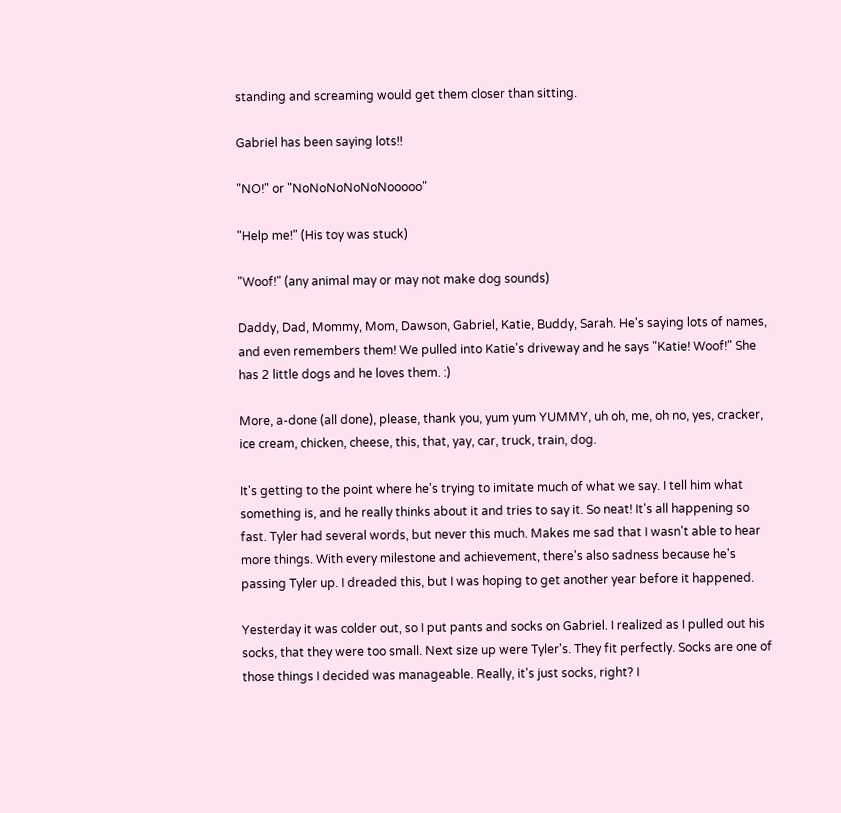standing and screaming would get them closer than sitting.

Gabriel has been saying lots!!

"NO!" or "NoNoNoNoNoNooooo"

"Help me!" (His toy was stuck)

"Woof!" (any animal may or may not make dog sounds)

Daddy, Dad, Mommy, Mom, Dawson, Gabriel, Katie, Buddy, Sarah. He's saying lots of names, and even remembers them! We pulled into Katie's driveway and he says "Katie! Woof!" She has 2 little dogs and he loves them. :)

More, a-done (all done), please, thank you, yum yum YUMMY, uh oh, me, oh no, yes, cracker, ice cream, chicken, cheese, this, that, yay, car, truck, train, dog.

It's getting to the point where he's trying to imitate much of what we say. I tell him what something is, and he really thinks about it and tries to say it. So neat! It's all happening so fast. Tyler had several words, but never this much. Makes me sad that I wasn't able to hear more things. With every milestone and achievement, there's also sadness because he's passing Tyler up. I dreaded this, but I was hoping to get another year before it happened.

Yesterday it was colder out, so I put pants and socks on Gabriel. I realized as I pulled out his socks, that they were too small. Next size up were Tyler's. They fit perfectly. Socks are one of those things I decided was manageable. Really, it's just socks, right? I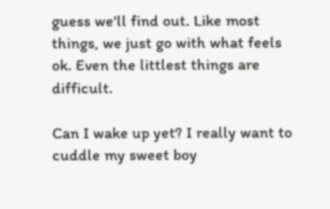guess we'll find out. Like most things, we just go with what feels ok. Even the littlest things are difficult.

Can I wake up yet? I really want to cuddle my sweet boy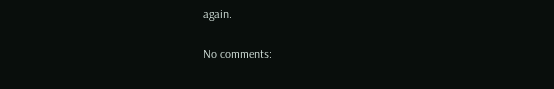again.

No comments: